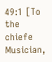49:1 [To the chiefe Musician,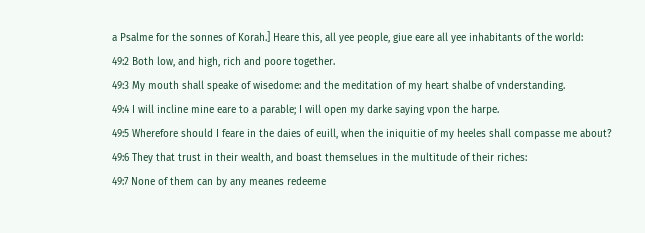a Psalme for the sonnes of Korah.] Heare this, all yee people, giue eare all yee inhabitants of the world:
49:2 Both low, and high, rich and poore together.
49:3 My mouth shall speake of wisedome: and the meditation of my heart shalbe of vnderstanding.
49:4 I will incline mine eare to a parable; I will open my darke saying vpon the harpe.
49:5 Wherefore should I feare in the daies of euill, when the iniquitie of my heeles shall compasse me about?
49:6 They that trust in their wealth, and boast themselues in the multitude of their riches:
49:7 None of them can by any meanes redeeme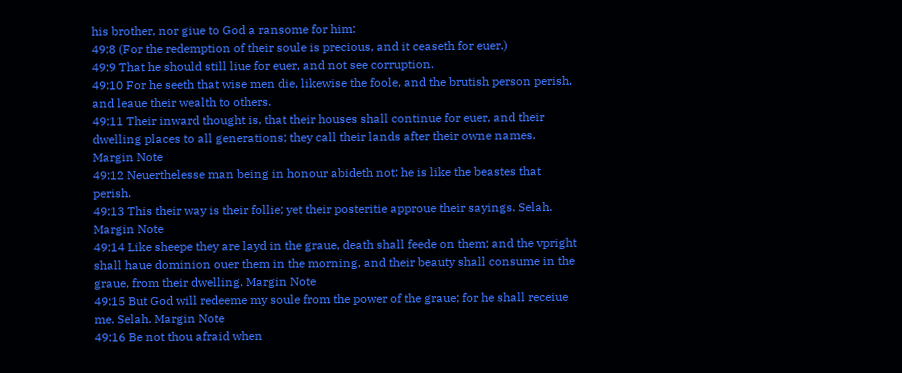his brother, nor giue to God a ransome for him:
49:8 (For the redemption of their soule is precious, and it ceaseth for euer.)
49:9 That he should still liue for euer, and not see corruption.
49:10 For he seeth that wise men die, likewise the foole, and the brutish person perish, and leaue their wealth to others.
49:11 Their inward thought is, that their houses shall continue for euer, and their dwelling places to all generations; they call their lands after their owne names. Margin Note
49:12 Neuerthelesse man being in honour abideth not: he is like the beastes that perish.
49:13 This their way is their follie; yet their posteritie approue their sayings. Selah. Margin Note
49:14 Like sheepe they are layd in the graue, death shall feede on them; and the vpright shall haue dominion ouer them in the morning, and their beauty shall consume in the graue, from their dwelling. Margin Note
49:15 But God will redeeme my soule from the power of the graue; for he shall receiue me. Selah. Margin Note
49:16 Be not thou afraid when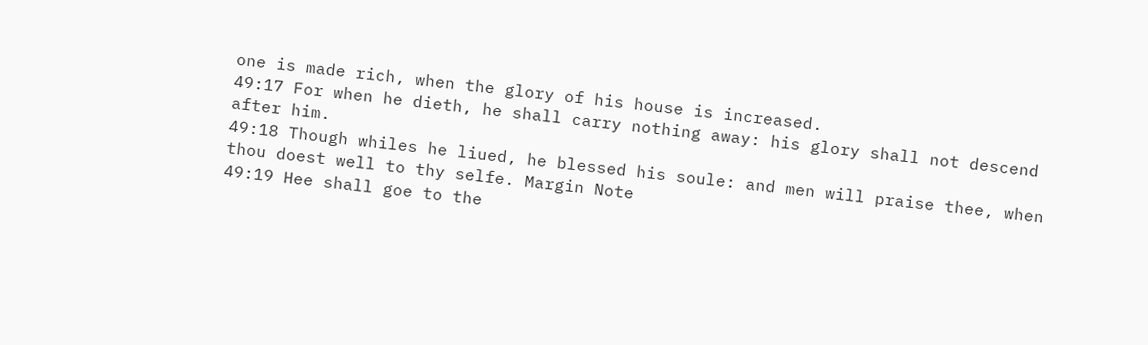one is made rich, when the glory of his house is increased.
49:17 For when he dieth, he shall carry nothing away: his glory shall not descend after him.
49:18 Though whiles he liued, he blessed his soule: and men will praise thee, when thou doest well to thy selfe. Margin Note
49:19 Hee shall goe to the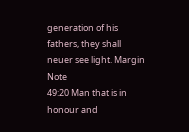generation of his fathers, they shall neuer see light. Margin Note
49:20 Man that is in honour and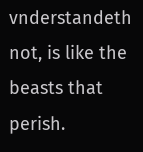vnderstandeth not, is like the beasts that perish.